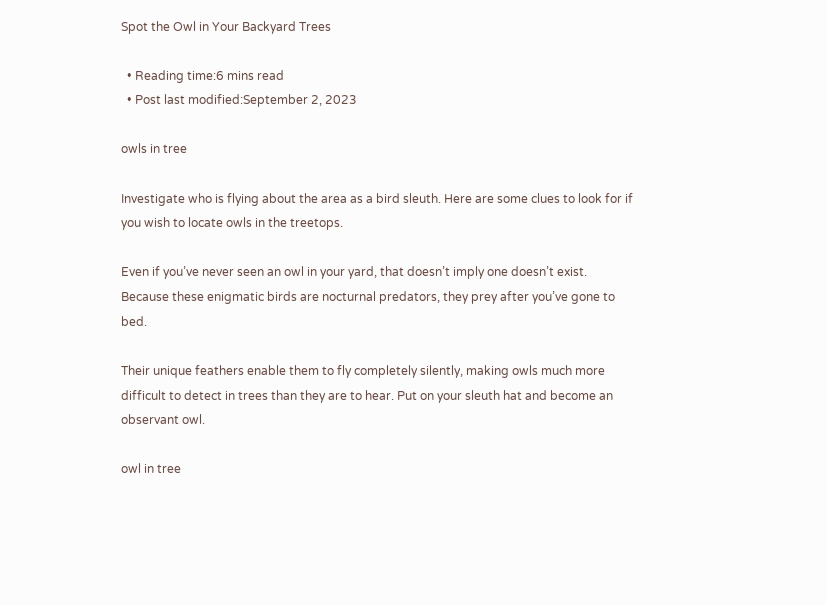Spot the Owl in Your Backyard Trees

  • Reading time:6 mins read
  • Post last modified:September 2, 2023

owls in tree

Investigate who is flying about the area as a bird sleuth. Here are some clues to look for if you wish to locate owls in the treetops.

Even if you’ve never seen an owl in your yard, that doesn’t imply one doesn’t exist. Because these enigmatic birds are nocturnal predators, they prey after you’ve gone to bed.

Their unique feathers enable them to fly completely silently, making owls much more difficult to detect in trees than they are to hear. Put on your sleuth hat and become an observant owl.

owl in tree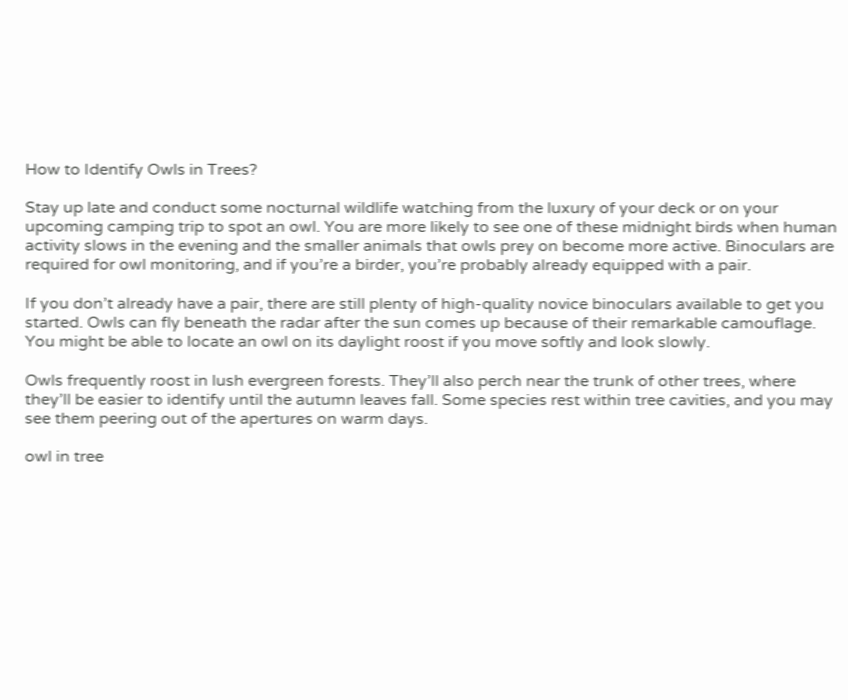How to Identify Owls in Trees?

Stay up late and conduct some nocturnal wildlife watching from the luxury of your deck or on your upcoming camping trip to spot an owl. You are more likely to see one of these midnight birds when human activity slows in the evening and the smaller animals that owls prey on become more active. Binoculars are required for owl monitoring, and if you’re a birder, you’re probably already equipped with a pair.

If you don’t already have a pair, there are still plenty of high-quality novice binoculars available to get you started. Owls can fly beneath the radar after the sun comes up because of their remarkable camouflage. You might be able to locate an owl on its daylight roost if you move softly and look slowly.

Owls frequently roost in lush evergreen forests. They’ll also perch near the trunk of other trees, where they’ll be easier to identify until the autumn leaves fall. Some species rest within tree cavities, and you may see them peering out of the apertures on warm days.

owl in tree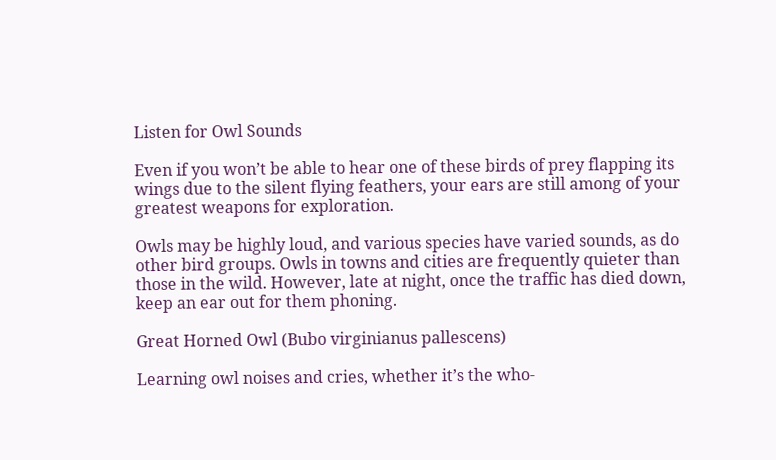Listen for Owl Sounds

Even if you won’t be able to hear one of these birds of prey flapping its wings due to the silent flying feathers, your ears are still among of your greatest weapons for exploration.

Owls may be highly loud, and various species have varied sounds, as do other bird groups. Owls in towns and cities are frequently quieter than those in the wild. However, late at night, once the traffic has died down, keep an ear out for them phoning.

Great Horned Owl (Bubo virginianus pallescens)

Learning owl noises and cries, whether it’s the who-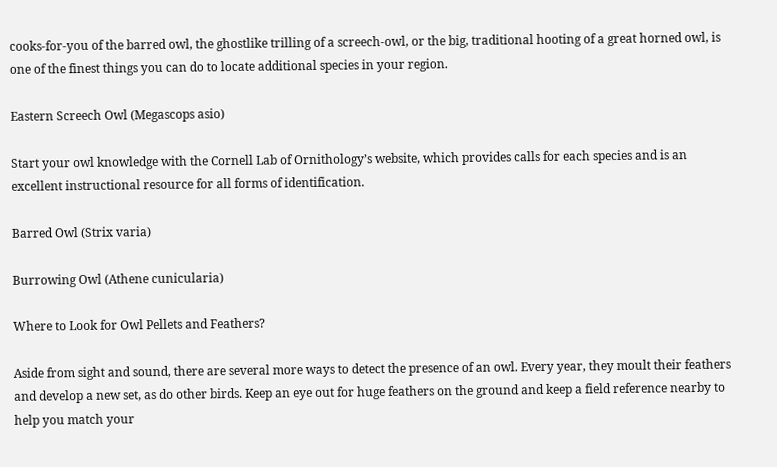cooks-for-you of the barred owl, the ghostlike trilling of a screech-owl, or the big, traditional hooting of a great horned owl, is one of the finest things you can do to locate additional species in your region.

Eastern Screech Owl (Megascops asio)

Start your owl knowledge with the Cornell Lab of Ornithology’s website, which provides calls for each species and is an excellent instructional resource for all forms of identification.

Barred Owl (Strix varia)

Burrowing Owl (Athene cunicularia)

Where to Look for Owl Pellets and Feathers?

Aside from sight and sound, there are several more ways to detect the presence of an owl. Every year, they moult their feathers and develop a new set, as do other birds. Keep an eye out for huge feathers on the ground and keep a field reference nearby to help you match your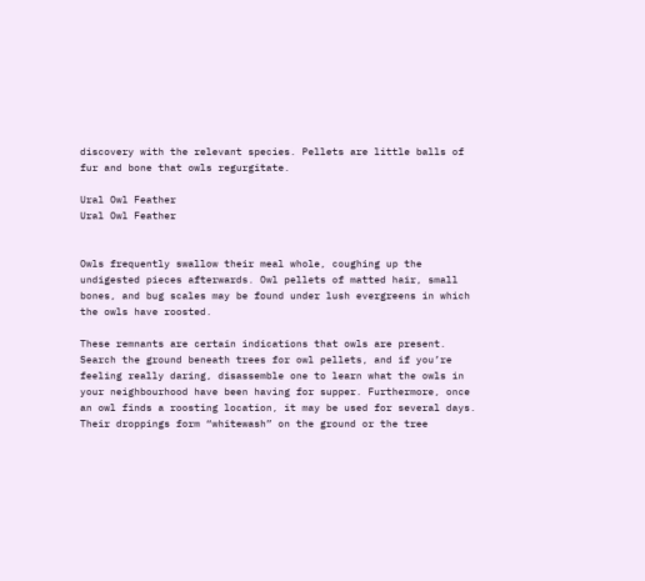discovery with the relevant species. Pellets are little balls of fur and bone that owls regurgitate.

Ural Owl Feather
Ural Owl Feather


Owls frequently swallow their meal whole, coughing up the undigested pieces afterwards. Owl pellets of matted hair, small bones, and bug scales may be found under lush evergreens in which the owls have roosted.

These remnants are certain indications that owls are present. Search the ground beneath trees for owl pellets, and if you’re feeling really daring, disassemble one to learn what the owls in your neighbourhood have been having for supper. Furthermore, once an owl finds a roosting location, it may be used for several days. Their droppings form “whitewash” on the ground or the tree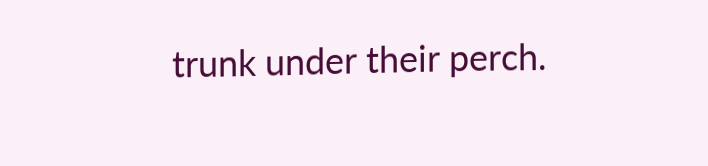trunk under their perch.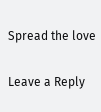Spread the love

Leave a Reply